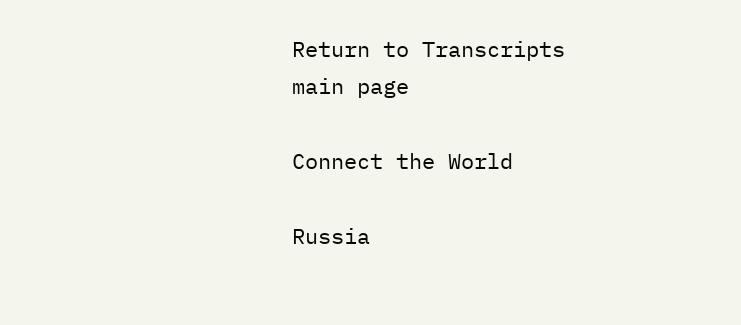Return to Transcripts main page

Connect the World

Russia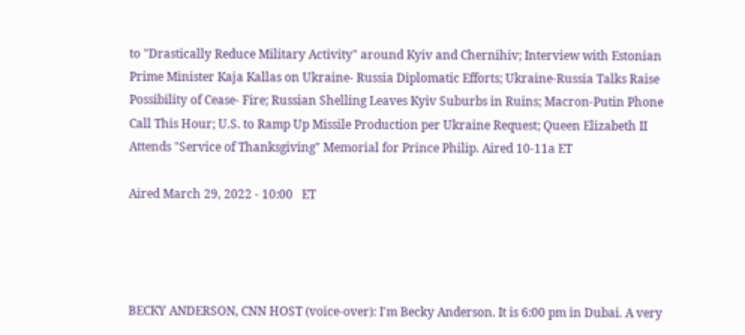to "Drastically Reduce Military Activity" around Kyiv and Chernihiv; Interview with Estonian Prime Minister Kaja Kallas on Ukraine- Russia Diplomatic Efforts; Ukraine-Russia Talks Raise Possibility of Cease- Fire; Russian Shelling Leaves Kyiv Suburbs in Ruins; Macron-Putin Phone Call This Hour; U.S. to Ramp Up Missile Production per Ukraine Request; Queen Elizabeth II Attends "Service of Thanksgiving" Memorial for Prince Philip. Aired 10-11a ET

Aired March 29, 2022 - 10:00   ET




BECKY ANDERSON, CNN HOST (voice-over): I'm Becky Anderson. It is 6:00 pm in Dubai. A very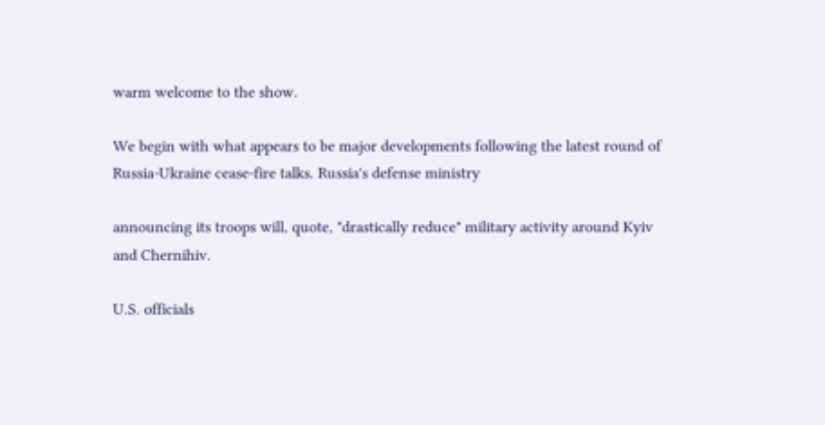warm welcome to the show.

We begin with what appears to be major developments following the latest round of Russia-Ukraine cease-fire talks. Russia's defense ministry

announcing its troops will, quote, "drastically reduce" military activity around Kyiv and Chernihiv.

U.S. officials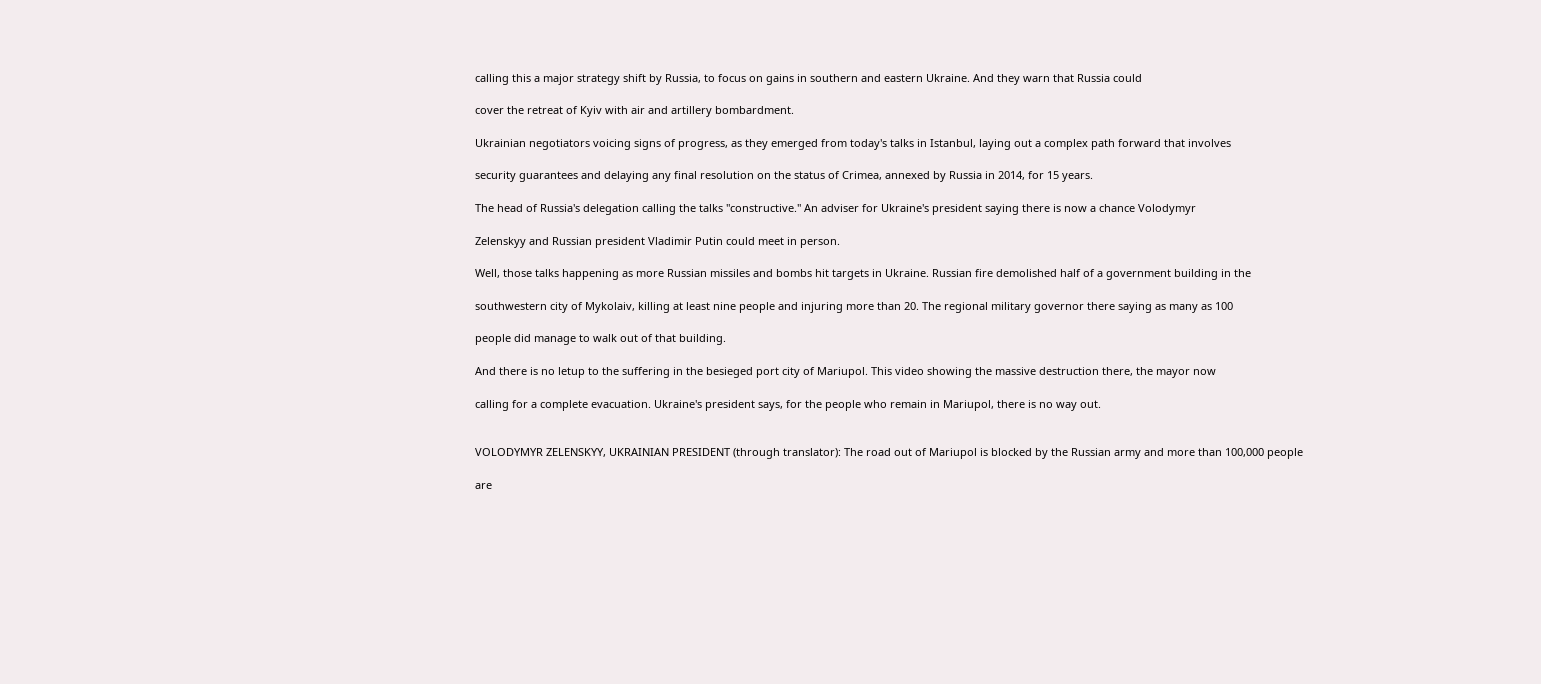calling this a major strategy shift by Russia, to focus on gains in southern and eastern Ukraine. And they warn that Russia could

cover the retreat of Kyiv with air and artillery bombardment.

Ukrainian negotiators voicing signs of progress, as they emerged from today's talks in Istanbul, laying out a complex path forward that involves

security guarantees and delaying any final resolution on the status of Crimea, annexed by Russia in 2014, for 15 years.

The head of Russia's delegation calling the talks "constructive." An adviser for Ukraine's president saying there is now a chance Volodymyr

Zelenskyy and Russian president Vladimir Putin could meet in person.

Well, those talks happening as more Russian missiles and bombs hit targets in Ukraine. Russian fire demolished half of a government building in the

southwestern city of Mykolaiv, killing at least nine people and injuring more than 20. The regional military governor there saying as many as 100

people did manage to walk out of that building.

And there is no letup to the suffering in the besieged port city of Mariupol. This video showing the massive destruction there, the mayor now

calling for a complete evacuation. Ukraine's president says, for the people who remain in Mariupol, there is no way out.


VOLODYMYR ZELENSKYY, UKRAINIAN PRESIDENT (through translator): The road out of Mariupol is blocked by the Russian army and more than 100,000 people

are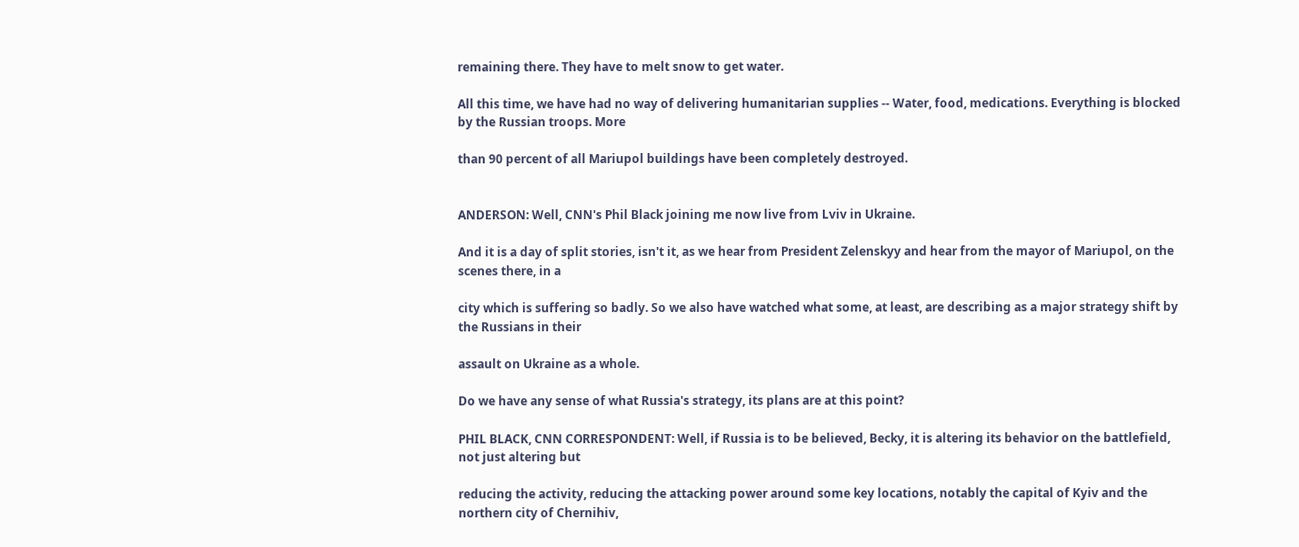remaining there. They have to melt snow to get water.

All this time, we have had no way of delivering humanitarian supplies -- Water, food, medications. Everything is blocked by the Russian troops. More

than 90 percent of all Mariupol buildings have been completely destroyed.


ANDERSON: Well, CNN's Phil Black joining me now live from Lviv in Ukraine.

And it is a day of split stories, isn't it, as we hear from President Zelenskyy and hear from the mayor of Mariupol, on the scenes there, in a

city which is suffering so badly. So we also have watched what some, at least, are describing as a major strategy shift by the Russians in their

assault on Ukraine as a whole.

Do we have any sense of what Russia's strategy, its plans are at this point?

PHIL BLACK, CNN CORRESPONDENT: Well, if Russia is to be believed, Becky, it is altering its behavior on the battlefield, not just altering but

reducing the activity, reducing the attacking power around some key locations, notably the capital of Kyiv and the northern city of Chernihiv,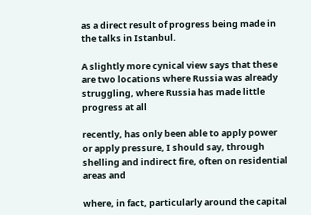as a direct result of progress being made in the talks in Istanbul.

A slightly more cynical view says that these are two locations where Russia was already struggling, where Russia has made little progress at all

recently, has only been able to apply power or apply pressure, I should say, through shelling and indirect fire, often on residential areas and

where, in fact, particularly around the capital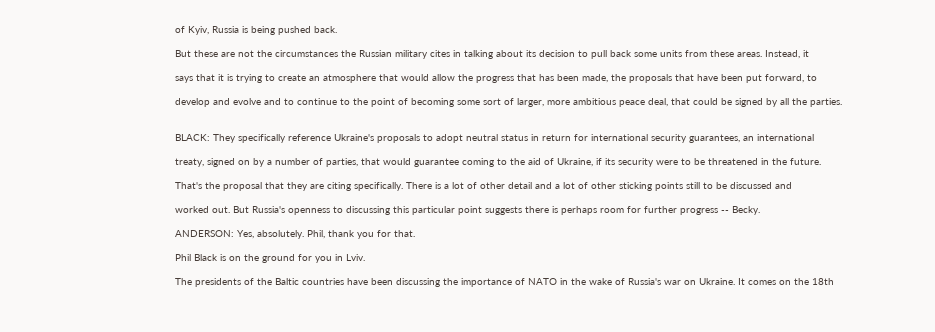of Kyiv, Russia is being pushed back.

But these are not the circumstances the Russian military cites in talking about its decision to pull back some units from these areas. Instead, it

says that it is trying to create an atmosphere that would allow the progress that has been made, the proposals that have been put forward, to

develop and evolve and to continue to the point of becoming some sort of larger, more ambitious peace deal, that could be signed by all the parties.


BLACK: They specifically reference Ukraine's proposals to adopt neutral status in return for international security guarantees, an international

treaty, signed on by a number of parties, that would guarantee coming to the aid of Ukraine, if its security were to be threatened in the future.

That's the proposal that they are citing specifically. There is a lot of other detail and a lot of other sticking points still to be discussed and

worked out. But Russia's openness to discussing this particular point suggests there is perhaps room for further progress -- Becky.

ANDERSON: Yes, absolutely. Phil, thank you for that.

Phil Black is on the ground for you in Lviv.

The presidents of the Baltic countries have been discussing the importance of NATO in the wake of Russia's war on Ukraine. It comes on the 18th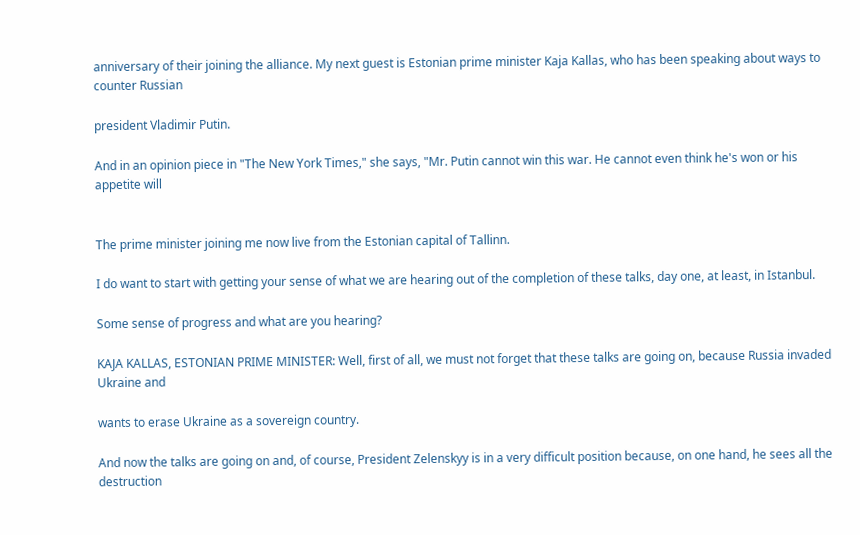anniversary of their joining the alliance. My next guest is Estonian prime minister Kaja Kallas, who has been speaking about ways to counter Russian

president Vladimir Putin.

And in an opinion piece in "The New York Times," she says, "Mr. Putin cannot win this war. He cannot even think he's won or his appetite will


The prime minister joining me now live from the Estonian capital of Tallinn.

I do want to start with getting your sense of what we are hearing out of the completion of these talks, day one, at least, in Istanbul.

Some sense of progress and what are you hearing?

KAJA KALLAS, ESTONIAN PRIME MINISTER: Well, first of all, we must not forget that these talks are going on, because Russia invaded Ukraine and

wants to erase Ukraine as a sovereign country.

And now the talks are going on and, of course, President Zelenskyy is in a very difficult position because, on one hand, he sees all the destruction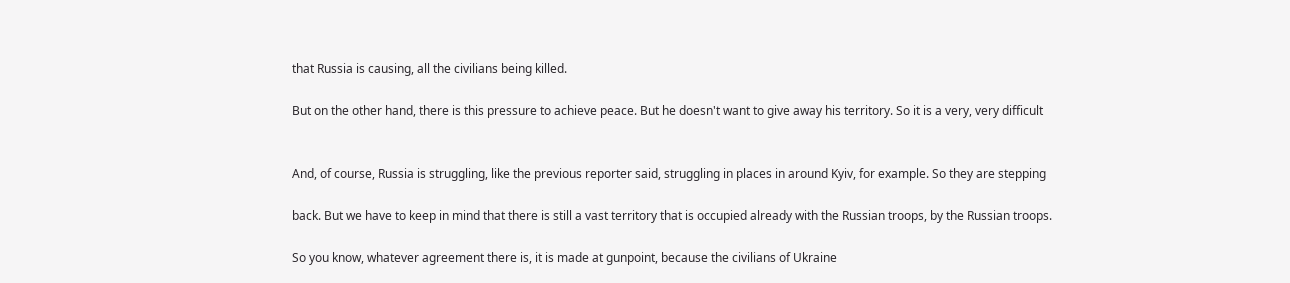that Russia is causing, all the civilians being killed.

But on the other hand, there is this pressure to achieve peace. But he doesn't want to give away his territory. So it is a very, very difficult


And, of course, Russia is struggling, like the previous reporter said, struggling in places in around Kyiv, for example. So they are stepping

back. But we have to keep in mind that there is still a vast territory that is occupied already with the Russian troops, by the Russian troops.

So you know, whatever agreement there is, it is made at gunpoint, because the civilians of Ukraine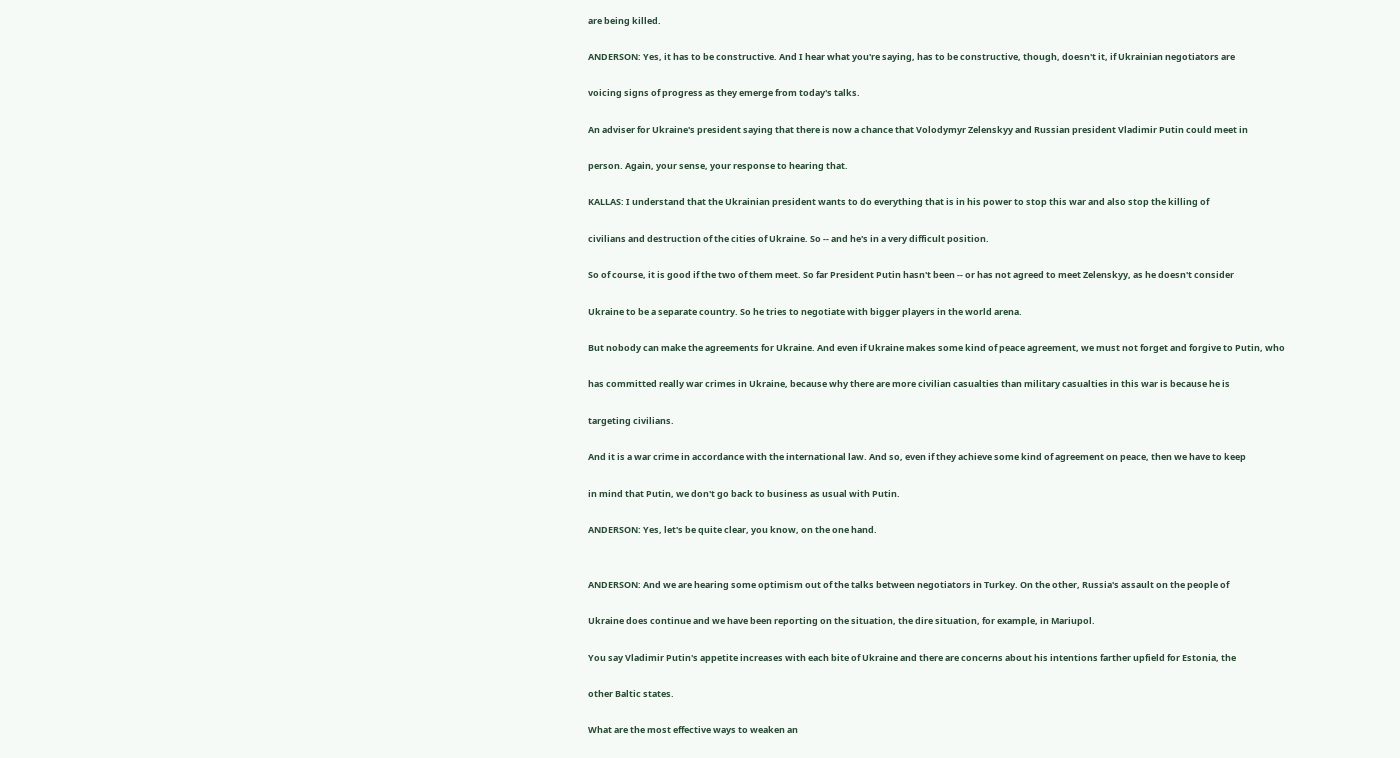are being killed.

ANDERSON: Yes, it has to be constructive. And I hear what you're saying, has to be constructive, though, doesn't it, if Ukrainian negotiators are

voicing signs of progress as they emerge from today's talks.

An adviser for Ukraine's president saying that there is now a chance that Volodymyr Zelenskyy and Russian president Vladimir Putin could meet in

person. Again, your sense, your response to hearing that.

KALLAS: I understand that the Ukrainian president wants to do everything that is in his power to stop this war and also stop the killing of

civilians and destruction of the cities of Ukraine. So -- and he's in a very difficult position.

So of course, it is good if the two of them meet. So far President Putin hasn't been -- or has not agreed to meet Zelenskyy, as he doesn't consider

Ukraine to be a separate country. So he tries to negotiate with bigger players in the world arena.

But nobody can make the agreements for Ukraine. And even if Ukraine makes some kind of peace agreement, we must not forget and forgive to Putin, who

has committed really war crimes in Ukraine, because why there are more civilian casualties than military casualties in this war is because he is

targeting civilians.

And it is a war crime in accordance with the international law. And so, even if they achieve some kind of agreement on peace, then we have to keep

in mind that Putin, we don't go back to business as usual with Putin.

ANDERSON: Yes, let's be quite clear, you know, on the one hand.


ANDERSON: And we are hearing some optimism out of the talks between negotiators in Turkey. On the other, Russia's assault on the people of

Ukraine does continue and we have been reporting on the situation, the dire situation, for example, in Mariupol.

You say Vladimir Putin's appetite increases with each bite of Ukraine and there are concerns about his intentions farther upfield for Estonia, the

other Baltic states.

What are the most effective ways to weaken an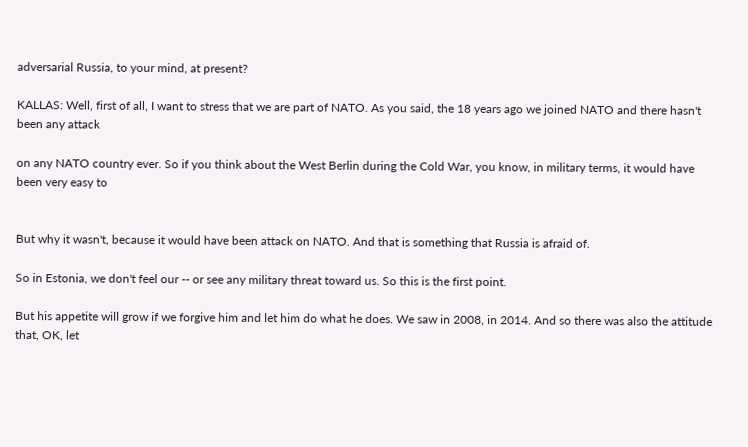adversarial Russia, to your mind, at present?

KALLAS: Well, first of all, I want to stress that we are part of NATO. As you said, the 18 years ago we joined NATO and there hasn't been any attack

on any NATO country ever. So if you think about the West Berlin during the Cold War, you know, in military terms, it would have been very easy to


But why it wasn't, because it would have been attack on NATO. And that is something that Russia is afraid of.

So in Estonia, we don't feel our -- or see any military threat toward us. So this is the first point.

But his appetite will grow if we forgive him and let him do what he does. We saw in 2008, in 2014. And so there was also the attitude that, OK, let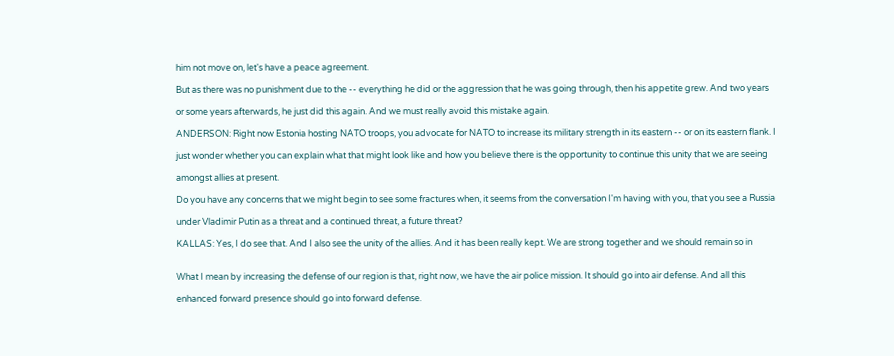him not move on, let's have a peace agreement.

But as there was no punishment due to the -- everything he did or the aggression that he was going through, then his appetite grew. And two years

or some years afterwards, he just did this again. And we must really avoid this mistake again.

ANDERSON: Right now Estonia hosting NATO troops, you advocate for NATO to increase its military strength in its eastern -- or on its eastern flank. I

just wonder whether you can explain what that might look like and how you believe there is the opportunity to continue this unity that we are seeing

amongst allies at present.

Do you have any concerns that we might begin to see some fractures when, it seems from the conversation I'm having with you, that you see a Russia

under Vladimir Putin as a threat and a continued threat, a future threat?

KALLAS: Yes, I do see that. And I also see the unity of the allies. And it has been really kept. We are strong together and we should remain so in


What I mean by increasing the defense of our region is that, right now, we have the air police mission. It should go into air defense. And all this

enhanced forward presence should go into forward defense.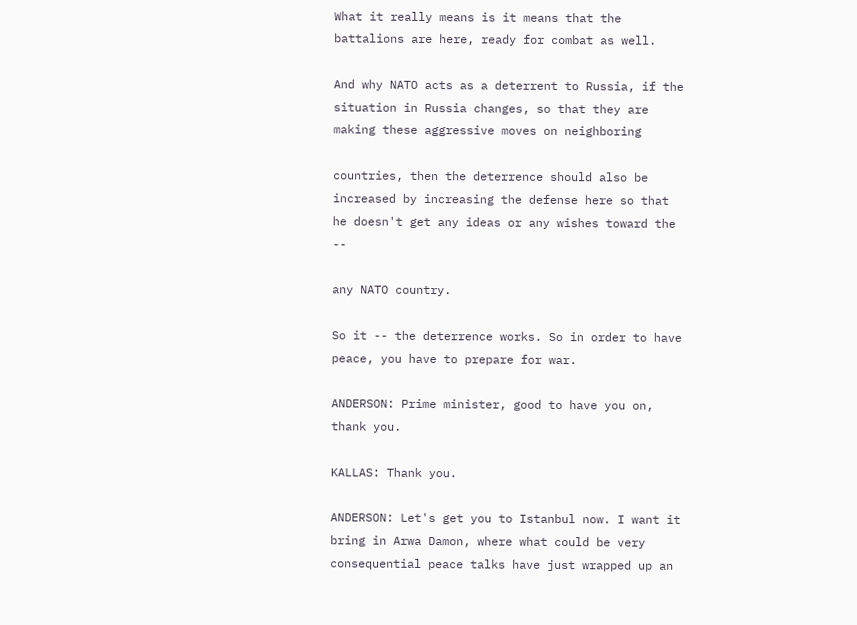What it really means is it means that the battalions are here, ready for combat as well.

And why NATO acts as a deterrent to Russia, if the situation in Russia changes, so that they are making these aggressive moves on neighboring

countries, then the deterrence should also be increased by increasing the defense here so that he doesn't get any ideas or any wishes toward the --

any NATO country.

So it -- the deterrence works. So in order to have peace, you have to prepare for war.

ANDERSON: Prime minister, good to have you on, thank you.

KALLAS: Thank you.

ANDERSON: Let's get you to Istanbul now. I want it bring in Arwa Damon, where what could be very consequential peace talks have just wrapped up an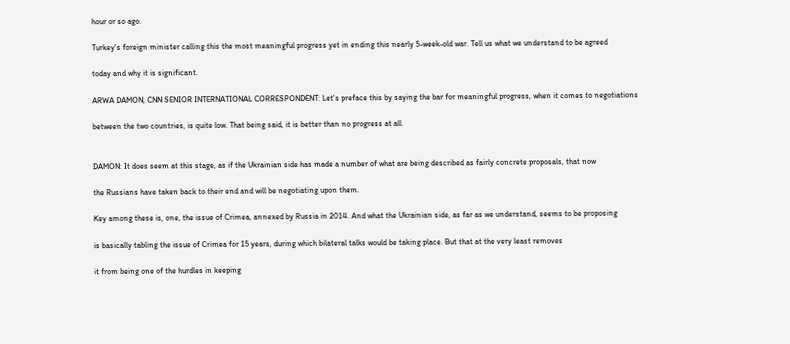hour or so ago.

Turkey's foreign minister calling this the most meaningful progress yet in ending this nearly 5-week-old war. Tell us what we understand to be agreed

today and why it is significant.

ARWA DAMON, CNN SENIOR INTERNATIONAL CORRESPONDENT: Let's preface this by saying the bar for meaningful progress, when it comes to negotiations

between the two countries, is quite low. That being said, it is better than no progress at all.


DAMON: It does seem at this stage, as if the Ukrainian side has made a number of what are being described as fairly concrete proposals, that now

the Russians have taken back to their end and will be negotiating upon them.

Key among these is, one, the issue of Crimea, annexed by Russia in 2014. And what the Ukrainian side, as far as we understand, seems to be proposing

is basically tabling the issue of Crimea for 15 years, during which bilateral talks would be taking place. But that at the very least removes

it from being one of the hurdles in keeping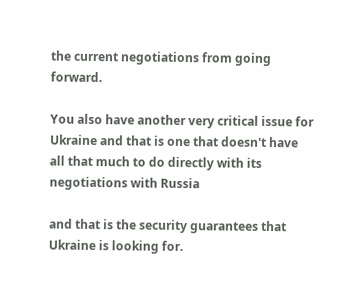the current negotiations from going forward.

You also have another very critical issue for Ukraine and that is one that doesn't have all that much to do directly with its negotiations with Russia

and that is the security guarantees that Ukraine is looking for.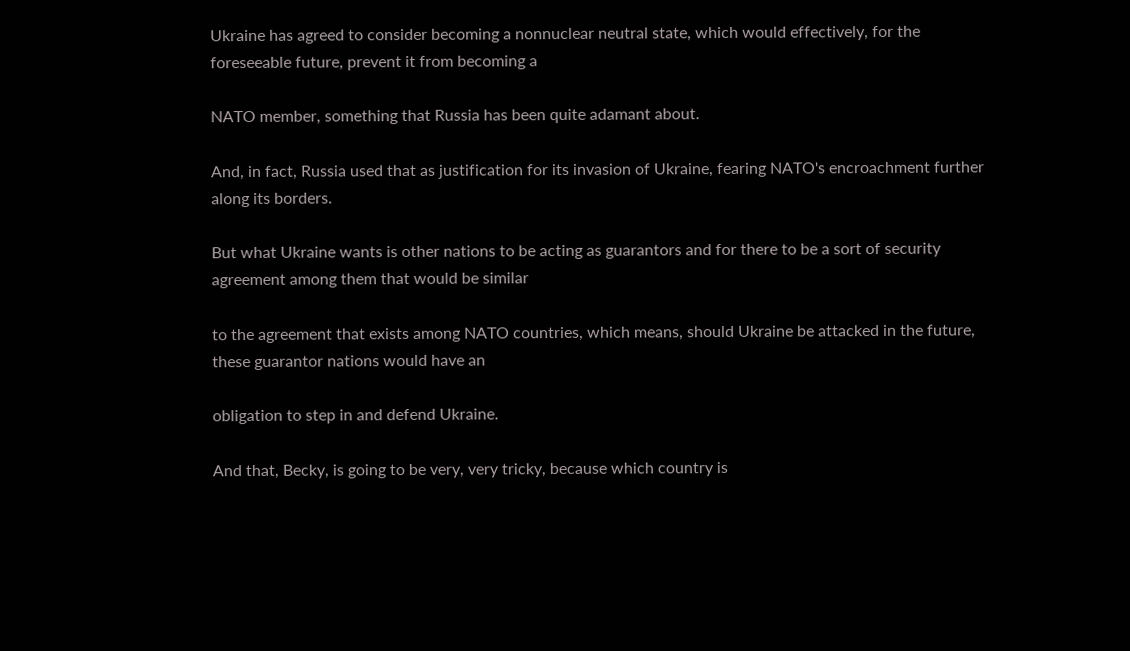Ukraine has agreed to consider becoming a nonnuclear neutral state, which would effectively, for the foreseeable future, prevent it from becoming a

NATO member, something that Russia has been quite adamant about.

And, in fact, Russia used that as justification for its invasion of Ukraine, fearing NATO's encroachment further along its borders.

But what Ukraine wants is other nations to be acting as guarantors and for there to be a sort of security agreement among them that would be similar

to the agreement that exists among NATO countries, which means, should Ukraine be attacked in the future, these guarantor nations would have an

obligation to step in and defend Ukraine.

And that, Becky, is going to be very, very tricky, because which country is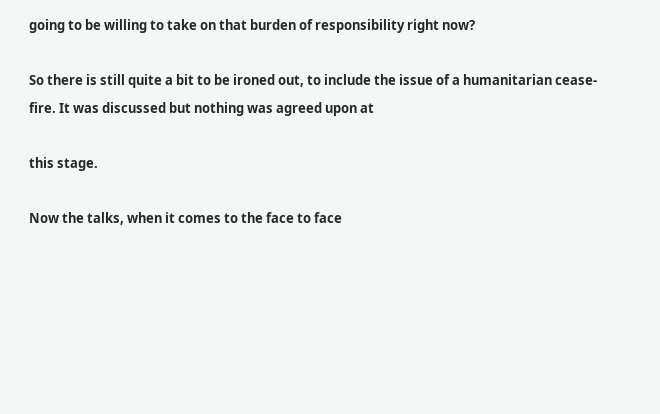going to be willing to take on that burden of responsibility right now?

So there is still quite a bit to be ironed out, to include the issue of a humanitarian cease-fire. It was discussed but nothing was agreed upon at

this stage.

Now the talks, when it comes to the face to face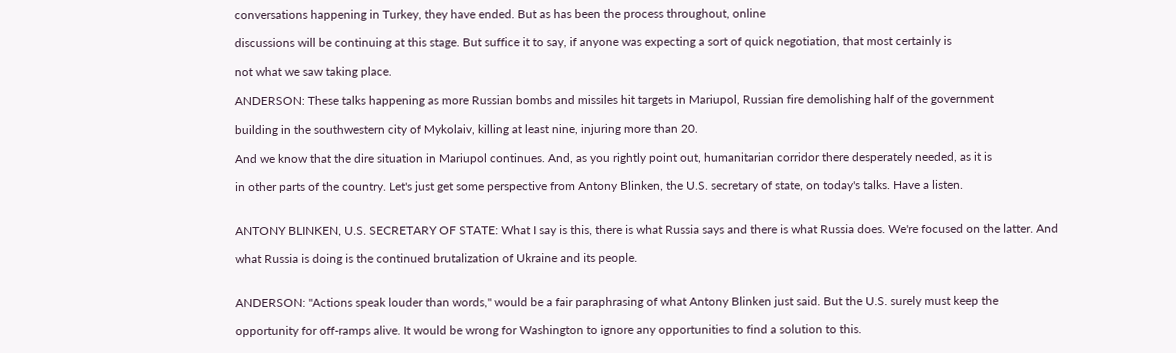conversations happening in Turkey, they have ended. But as has been the process throughout, online

discussions will be continuing at this stage. But suffice it to say, if anyone was expecting a sort of quick negotiation, that most certainly is

not what we saw taking place.

ANDERSON: These talks happening as more Russian bombs and missiles hit targets in Mariupol, Russian fire demolishing half of the government

building in the southwestern city of Mykolaiv, killing at least nine, injuring more than 20.

And we know that the dire situation in Mariupol continues. And, as you rightly point out, humanitarian corridor there desperately needed, as it is

in other parts of the country. Let's just get some perspective from Antony Blinken, the U.S. secretary of state, on today's talks. Have a listen.


ANTONY BLINKEN, U.S. SECRETARY OF STATE: What I say is this, there is what Russia says and there is what Russia does. We're focused on the latter. And

what Russia is doing is the continued brutalization of Ukraine and its people.


ANDERSON: "Actions speak louder than words," would be a fair paraphrasing of what Antony Blinken just said. But the U.S. surely must keep the

opportunity for off-ramps alive. It would be wrong for Washington to ignore any opportunities to find a solution to this.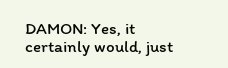DAMON: Yes, it certainly would, just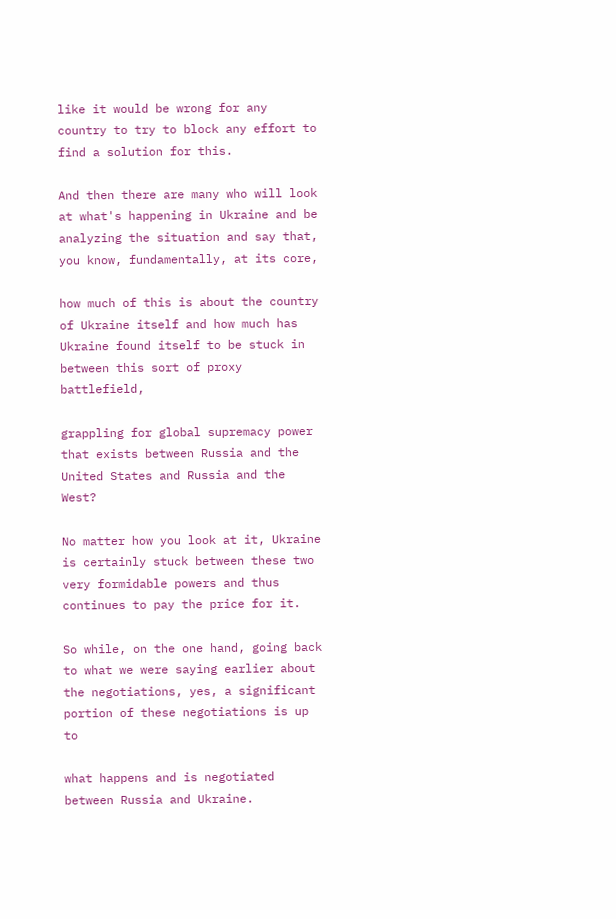like it would be wrong for any country to try to block any effort to find a solution for this.

And then there are many who will look at what's happening in Ukraine and be analyzing the situation and say that, you know, fundamentally, at its core,

how much of this is about the country of Ukraine itself and how much has Ukraine found itself to be stuck in between this sort of proxy battlefield,

grappling for global supremacy power that exists between Russia and the United States and Russia and the West?

No matter how you look at it, Ukraine is certainly stuck between these two very formidable powers and thus continues to pay the price for it.

So while, on the one hand, going back to what we were saying earlier about the negotiations, yes, a significant portion of these negotiations is up to

what happens and is negotiated between Russia and Ukraine.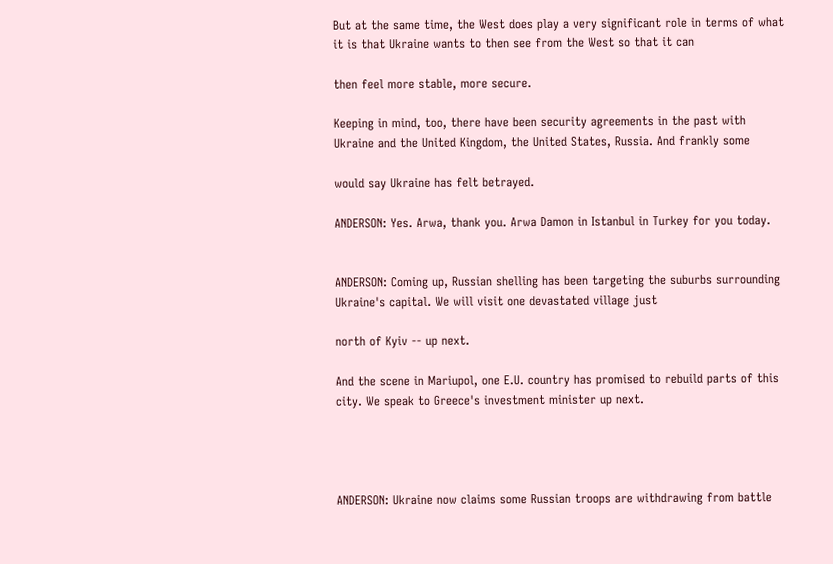But at the same time, the West does play a very significant role in terms of what it is that Ukraine wants to then see from the West so that it can

then feel more stable, more secure.

Keeping in mind, too, there have been security agreements in the past with Ukraine and the United Kingdom, the United States, Russia. And frankly some

would say Ukraine has felt betrayed.

ANDERSON: Yes. Arwa, thank you. Arwa Damon in Istanbul in Turkey for you today.


ANDERSON: Coming up, Russian shelling has been targeting the suburbs surrounding Ukraine's capital. We will visit one devastated village just

north of Kyiv -- up next.

And the scene in Mariupol, one E.U. country has promised to rebuild parts of this city. We speak to Greece's investment minister up next.




ANDERSON: Ukraine now claims some Russian troops are withdrawing from battle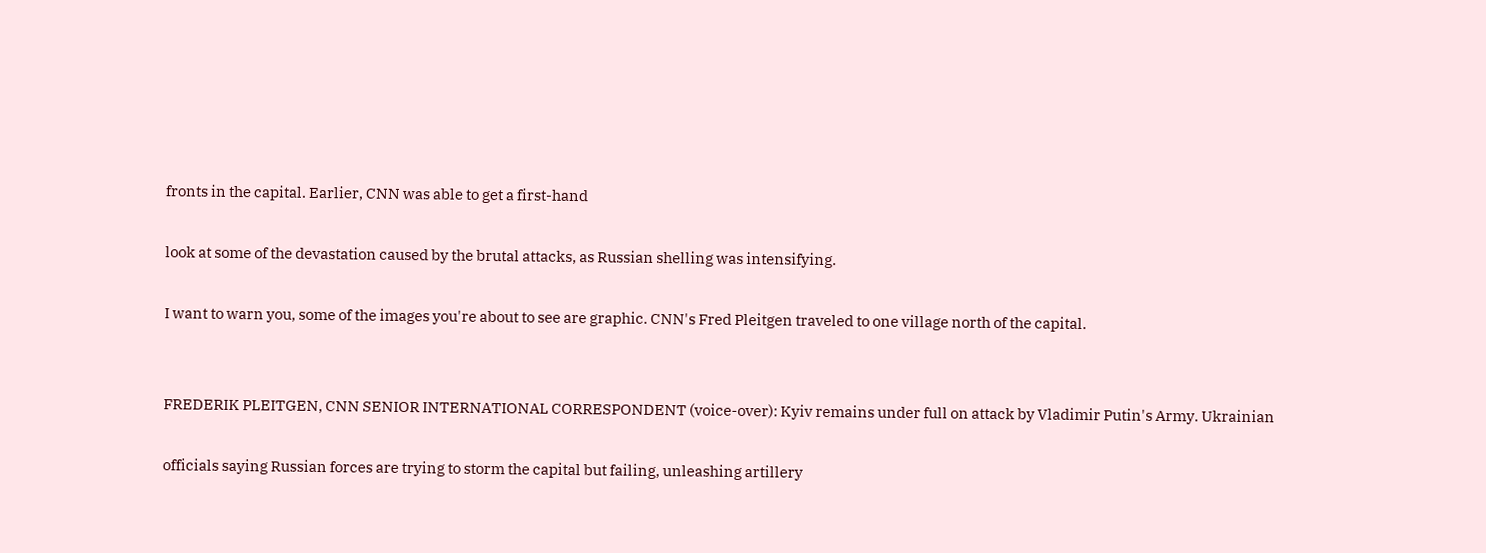fronts in the capital. Earlier, CNN was able to get a first-hand

look at some of the devastation caused by the brutal attacks, as Russian shelling was intensifying.

I want to warn you, some of the images you're about to see are graphic. CNN's Fred Pleitgen traveled to one village north of the capital.


FREDERIK PLEITGEN, CNN SENIOR INTERNATIONAL CORRESPONDENT (voice-over): Kyiv remains under full on attack by Vladimir Putin's Army. Ukrainian

officials saying Russian forces are trying to storm the capital but failing, unleashing artillery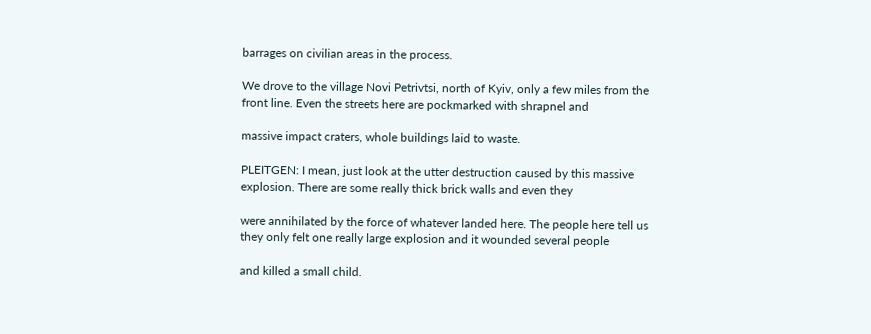barrages on civilian areas in the process.

We drove to the village Novi Petrivtsi, north of Kyiv, only a few miles from the front line. Even the streets here are pockmarked with shrapnel and

massive impact craters, whole buildings laid to waste.

PLEITGEN: I mean, just look at the utter destruction caused by this massive explosion. There are some really thick brick walls and even they

were annihilated by the force of whatever landed here. The people here tell us they only felt one really large explosion and it wounded several people

and killed a small child.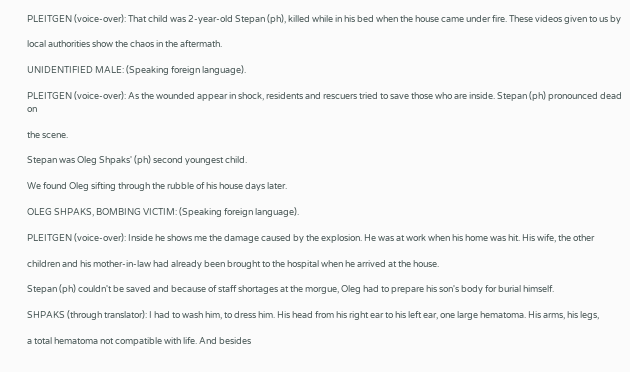PLEITGEN (voice-over): That child was 2-year-old Stepan (ph), killed while in his bed when the house came under fire. These videos given to us by

local authorities show the chaos in the aftermath.

UNIDENTIFIED MALE: (Speaking foreign language).

PLEITGEN (voice-over): As the wounded appear in shock, residents and rescuers tried to save those who are inside. Stepan (ph) pronounced dead on

the scene.

Stepan was Oleg Shpaks' (ph) second youngest child.

We found Oleg sifting through the rubble of his house days later.

OLEG SHPAKS, BOMBING VICTIM: (Speaking foreign language).

PLEITGEN (voice-over): Inside he shows me the damage caused by the explosion. He was at work when his home was hit. His wife, the other

children and his mother-in-law had already been brought to the hospital when he arrived at the house.

Stepan (ph) couldn't be saved and because of staff shortages at the morgue, Oleg had to prepare his son's body for burial himself.

SHPAKS (through translator): I had to wash him, to dress him. His head from his right ear to his left ear, one large hematoma. His arms, his legs,

a total hematoma not compatible with life. And besides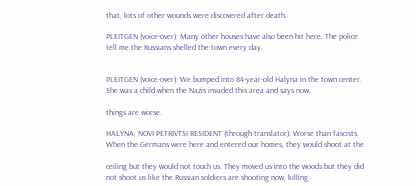that, lots of other wounds were discovered after death.

PLEITGEN (voice-over): Many other houses have also been hit here. The police tell me the Russians shelled the town every day.


PLEITGEN (voice-over): We bumped into 84-year-old Halyna in the town center. She was a child when the Nazis invaded this area and says now,

things are worse.

HALYNA, NOVI PETRIVTSI RESIDENT (through translator): Worse than fascists. When the Germans were here and entered our homes, they would shoot at the

ceiling but they would not touch us. They moved us into the woods but they did not shoot us like the Russian soldiers are shooting now, killing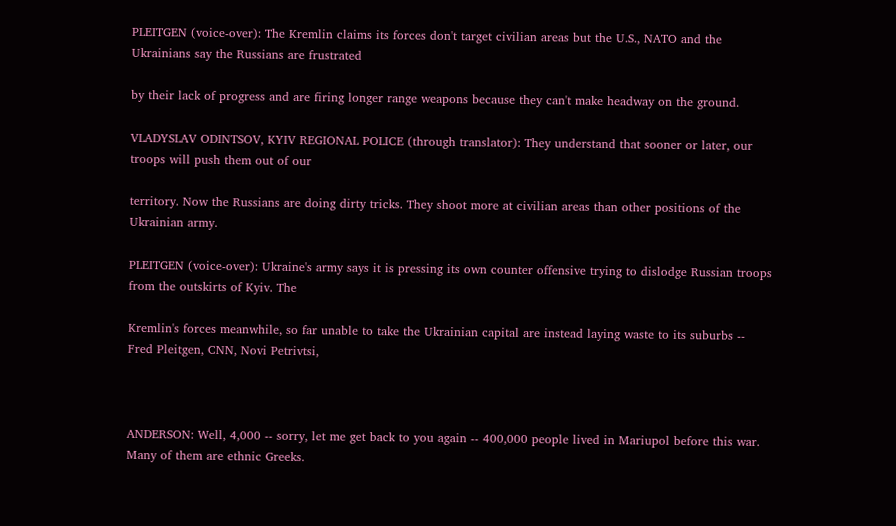PLEITGEN (voice-over): The Kremlin claims its forces don't target civilian areas but the U.S., NATO and the Ukrainians say the Russians are frustrated

by their lack of progress and are firing longer range weapons because they can't make headway on the ground.

VLADYSLAV ODINTSOV, KYIV REGIONAL POLICE (through translator): They understand that sooner or later, our troops will push them out of our

territory. Now the Russians are doing dirty tricks. They shoot more at civilian areas than other positions of the Ukrainian army.

PLEITGEN (voice-over): Ukraine's army says it is pressing its own counter offensive trying to dislodge Russian troops from the outskirts of Kyiv. The

Kremlin's forces meanwhile, so far unable to take the Ukrainian capital are instead laying waste to its suburbs -- Fred Pleitgen, CNN, Novi Petrivtsi,



ANDERSON: Well, 4,000 -- sorry, let me get back to you again -- 400,000 people lived in Mariupol before this war. Many of them are ethnic Greeks.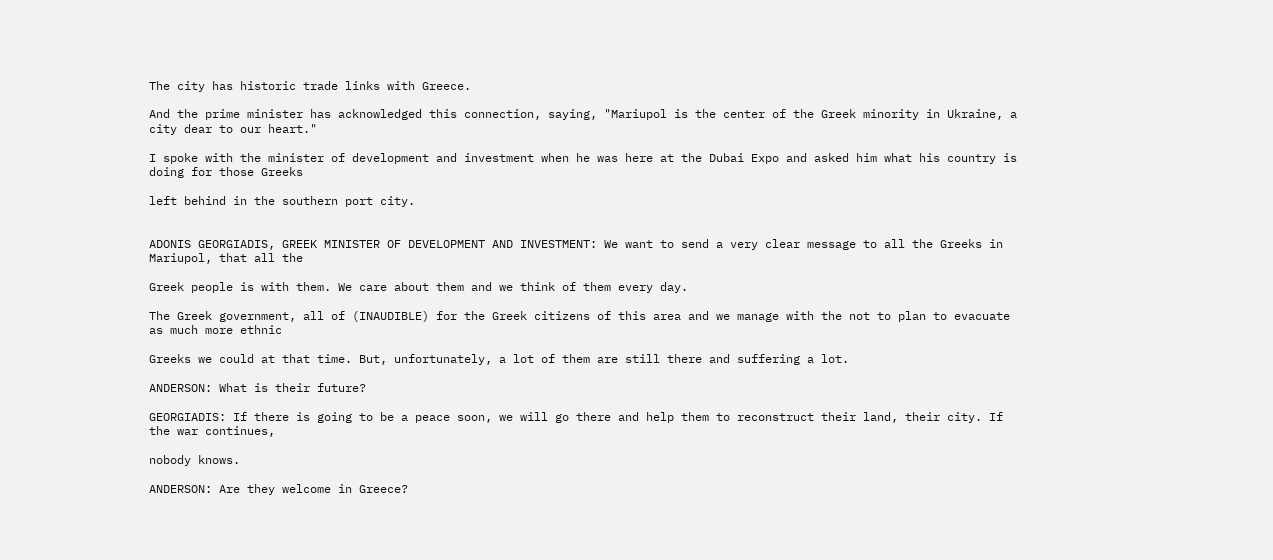The city has historic trade links with Greece.

And the prime minister has acknowledged this connection, saying, "Mariupol is the center of the Greek minority in Ukraine, a city dear to our heart."

I spoke with the minister of development and investment when he was here at the Dubai Expo and asked him what his country is doing for those Greeks

left behind in the southern port city.


ADONIS GEORGIADIS, GREEK MINISTER OF DEVELOPMENT AND INVESTMENT: We want to send a very clear message to all the Greeks in Mariupol, that all the

Greek people is with them. We care about them and we think of them every day.

The Greek government, all of (INAUDIBLE) for the Greek citizens of this area and we manage with the not to plan to evacuate as much more ethnic

Greeks we could at that time. But, unfortunately, a lot of them are still there and suffering a lot.

ANDERSON: What is their future?

GEORGIADIS: If there is going to be a peace soon, we will go there and help them to reconstruct their land, their city. If the war continues,

nobody knows.

ANDERSON: Are they welcome in Greece?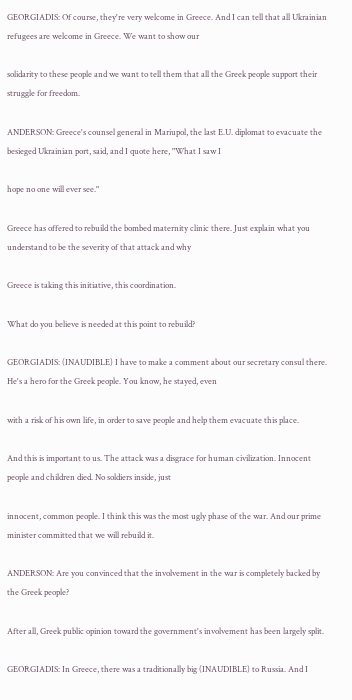GEORGIADIS: Of course, they're very welcome in Greece. And I can tell that all Ukrainian refugees are welcome in Greece. We want to show our

solidarity to these people and we want to tell them that all the Greek people support their struggle for freedom.

ANDERSON: Greece's counsel general in Mariupol, the last E.U. diplomat to evacuate the besieged Ukrainian port, said, and I quote here, "What I saw I

hope no one will ever see."

Greece has offered to rebuild the bombed maternity clinic there. Just explain what you understand to be the severity of that attack and why

Greece is taking this initiative, this coordination.

What do you believe is needed at this point to rebuild?

GEORGIADIS: (INAUDIBLE) I have to make a comment about our secretary consul there. He's a hero for the Greek people. You know, he stayed, even

with a risk of his own life, in order to save people and help them evacuate this place.

And this is important to us. The attack was a disgrace for human civilization. Innocent people and children died. No soldiers inside, just

innocent, common people. I think this was the most ugly phase of the war. And our prime minister committed that we will rebuild it.

ANDERSON: Are you convinced that the involvement in the war is completely backed by the Greek people?

After all, Greek public opinion toward the government's involvement has been largely split.

GEORGIADIS: In Greece, there was a traditionally big (INAUDIBLE) to Russia. And I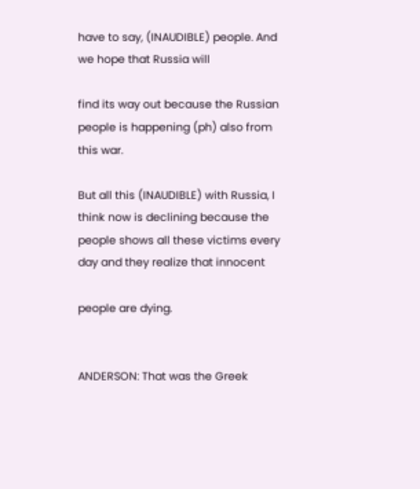have to say, (INAUDIBLE) people. And we hope that Russia will

find its way out because the Russian people is happening (ph) also from this war.

But all this (INAUDIBLE) with Russia, I think now is declining because the people shows all these victims every day and they realize that innocent

people are dying.


ANDERSON: That was the Greek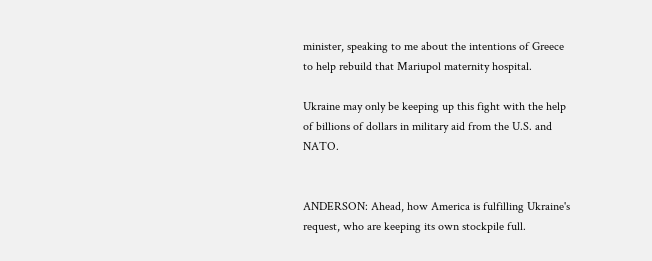minister, speaking to me about the intentions of Greece to help rebuild that Mariupol maternity hospital.

Ukraine may only be keeping up this fight with the help of billions of dollars in military aid from the U.S. and NATO.


ANDERSON: Ahead, how America is fulfilling Ukraine's request, who are keeping its own stockpile full.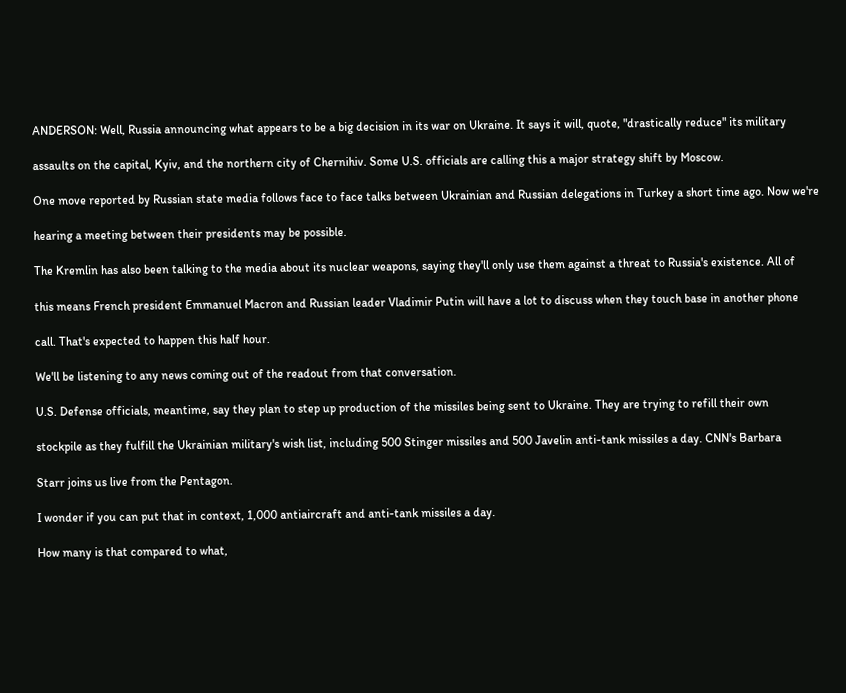ANDERSON: Well, Russia announcing what appears to be a big decision in its war on Ukraine. It says it will, quote, "drastically reduce" its military

assaults on the capital, Kyiv, and the northern city of Chernihiv. Some U.S. officials are calling this a major strategy shift by Moscow.

One move reported by Russian state media follows face to face talks between Ukrainian and Russian delegations in Turkey a short time ago. Now we're

hearing a meeting between their presidents may be possible.

The Kremlin has also been talking to the media about its nuclear weapons, saying they'll only use them against a threat to Russia's existence. All of

this means French president Emmanuel Macron and Russian leader Vladimir Putin will have a lot to discuss when they touch base in another phone

call. That's expected to happen this half hour.

We'll be listening to any news coming out of the readout from that conversation.

U.S. Defense officials, meantime, say they plan to step up production of the missiles being sent to Ukraine. They are trying to refill their own

stockpile as they fulfill the Ukrainian military's wish list, including 500 Stinger missiles and 500 Javelin anti-tank missiles a day. CNN's Barbara

Starr joins us live from the Pentagon.

I wonder if you can put that in context, 1,000 antiaircraft and anti-tank missiles a day.

How many is that compared to what,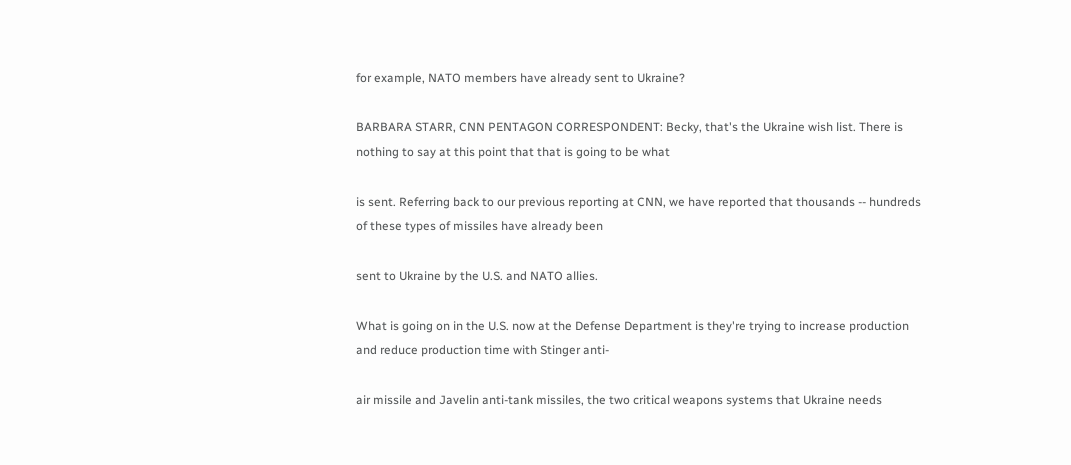for example, NATO members have already sent to Ukraine?

BARBARA STARR, CNN PENTAGON CORRESPONDENT: Becky, that's the Ukraine wish list. There is nothing to say at this point that that is going to be what

is sent. Referring back to our previous reporting at CNN, we have reported that thousands -- hundreds of these types of missiles have already been

sent to Ukraine by the U.S. and NATO allies.

What is going on in the U.S. now at the Defense Department is they're trying to increase production and reduce production time with Stinger anti-

air missile and Javelin anti-tank missiles, the two critical weapons systems that Ukraine needs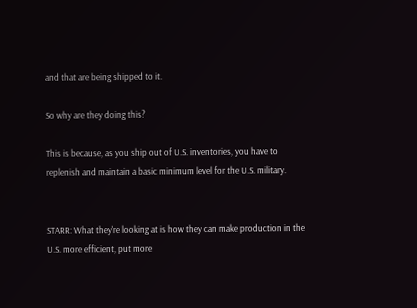and that are being shipped to it.

So why are they doing this?

This is because, as you ship out of U.S. inventories, you have to replenish and maintain a basic minimum level for the U.S. military.


STARR: What they're looking at is how they can make production in the U.S. more efficient, put more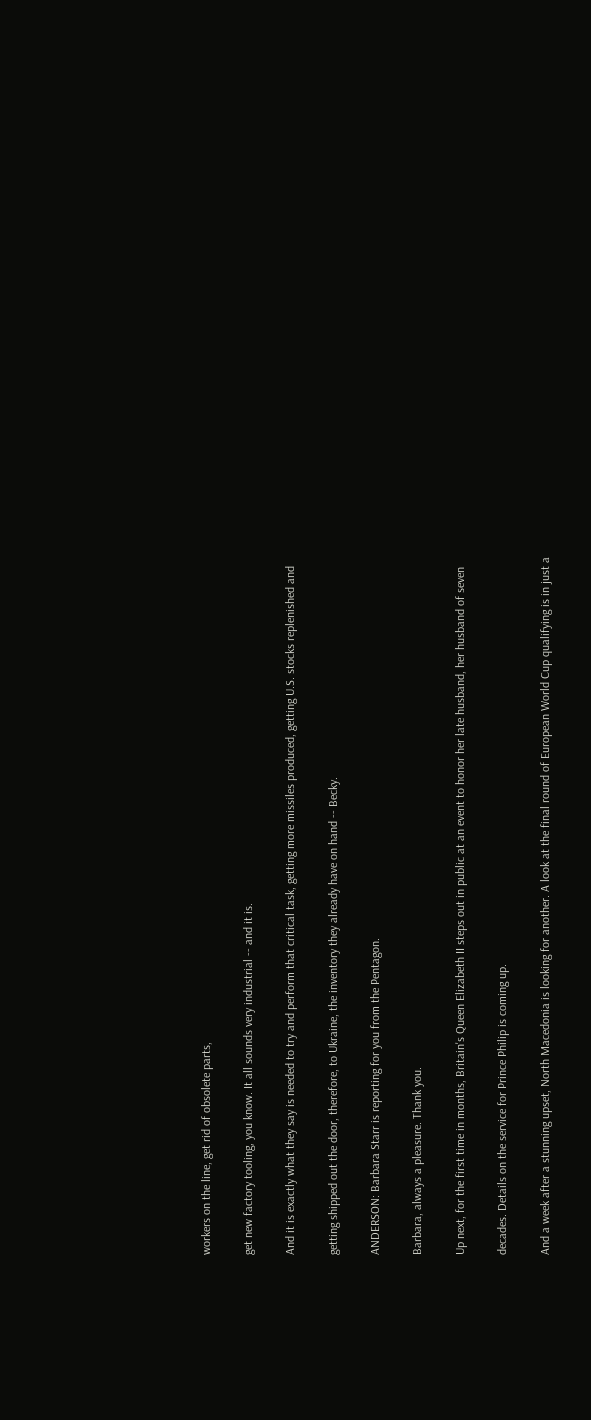workers on the line, get rid of obsolete parts,

get new factory tooling, you know. It all sounds very industrial -- and it is.

And it is exactly what they say is needed to try and perform that critical task, getting more missiles produced, getting U.S. stocks replenished and

getting shipped out the door, therefore, to Ukraine, the inventory they already have on hand -- Becky.

ANDERSON: Barbara Starr is reporting for you from the Pentagon.

Barbara, always a pleasure. Thank you.

Up next, for the first time in months, Britain's Queen Elizabeth II steps out in public at an event to honor her late husband, her husband of seven

decades. Details on the service for Prince Philip is coming up.

And a week after a stunning upset, North Macedonia is looking for another. A look at the final round of European World Cup qualifying is in just a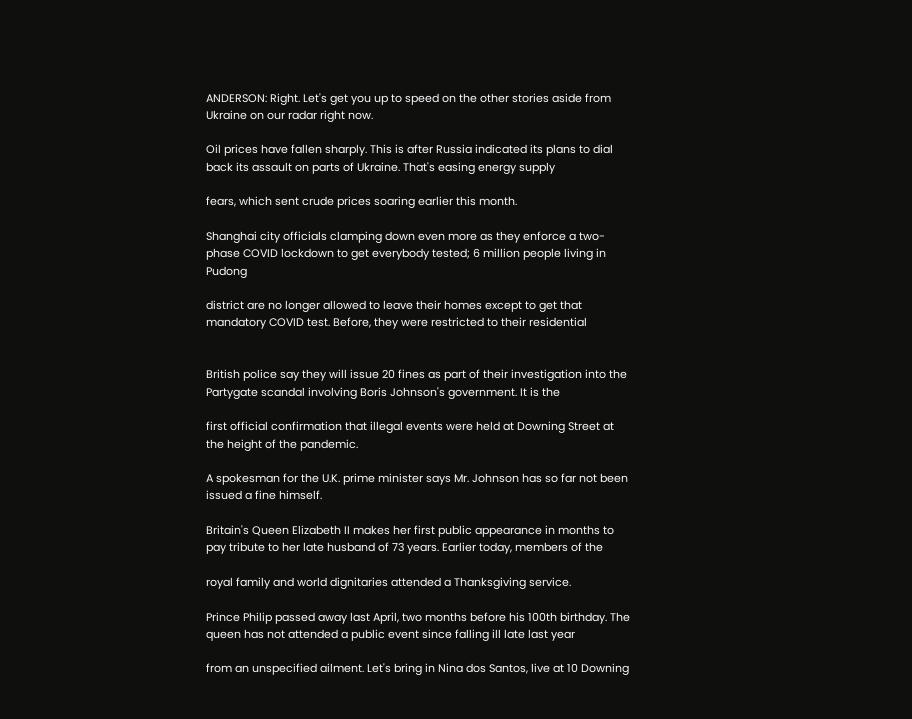ANDERSON: Right. Let's get you up to speed on the other stories aside from Ukraine on our radar right now.

Oil prices have fallen sharply. This is after Russia indicated its plans to dial back its assault on parts of Ukraine. That's easing energy supply

fears, which sent crude prices soaring earlier this month.

Shanghai city officials clamping down even more as they enforce a two-phase COVID lockdown to get everybody tested; 6 million people living in Pudong

district are no longer allowed to leave their homes except to get that mandatory COVID test. Before, they were restricted to their residential


British police say they will issue 20 fines as part of their investigation into the Partygate scandal involving Boris Johnson's government. It is the

first official confirmation that illegal events were held at Downing Street at the height of the pandemic.

A spokesman for the U.K. prime minister says Mr. Johnson has so far not been issued a fine himself.

Britain's Queen Elizabeth II makes her first public appearance in months to pay tribute to her late husband of 73 years. Earlier today, members of the

royal family and world dignitaries attended a Thanksgiving service.

Prince Philip passed away last April, two months before his 100th birthday. The queen has not attended a public event since falling ill late last year

from an unspecified ailment. Let's bring in Nina dos Santos, live at 10 Downing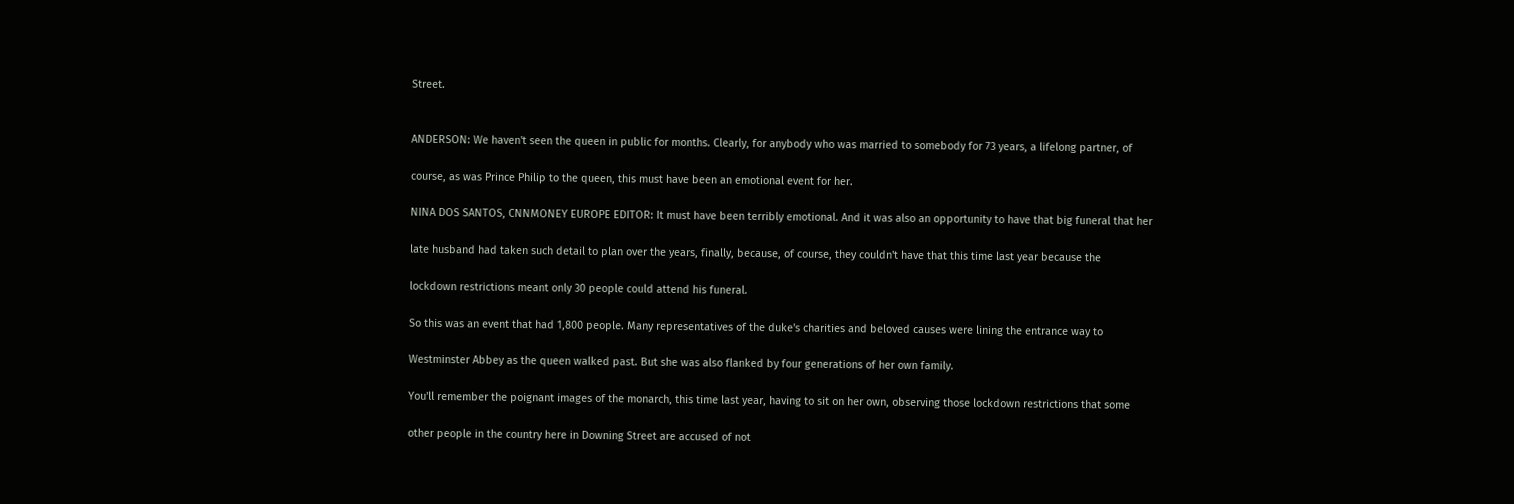Street.


ANDERSON: We haven't seen the queen in public for months. Clearly, for anybody who was married to somebody for 73 years, a lifelong partner, of

course, as was Prince Philip to the queen, this must have been an emotional event for her.

NINA DOS SANTOS, CNNMONEY EUROPE EDITOR: It must have been terribly emotional. And it was also an opportunity to have that big funeral that her

late husband had taken such detail to plan over the years, finally, because, of course, they couldn't have that this time last year because the

lockdown restrictions meant only 30 people could attend his funeral.

So this was an event that had 1,800 people. Many representatives of the duke's charities and beloved causes were lining the entrance way to

Westminster Abbey as the queen walked past. But she was also flanked by four generations of her own family.

You'll remember the poignant images of the monarch, this time last year, having to sit on her own, observing those lockdown restrictions that some

other people in the country here in Downing Street are accused of not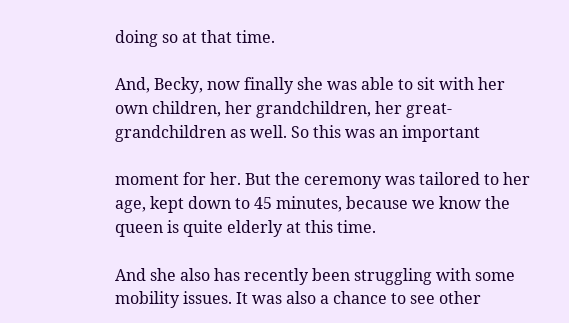doing so at that time.

And, Becky, now finally she was able to sit with her own children, her grandchildren, her great-grandchildren as well. So this was an important

moment for her. But the ceremony was tailored to her age, kept down to 45 minutes, because we know the queen is quite elderly at this time.

And she also has recently been struggling with some mobility issues. It was also a chance to see other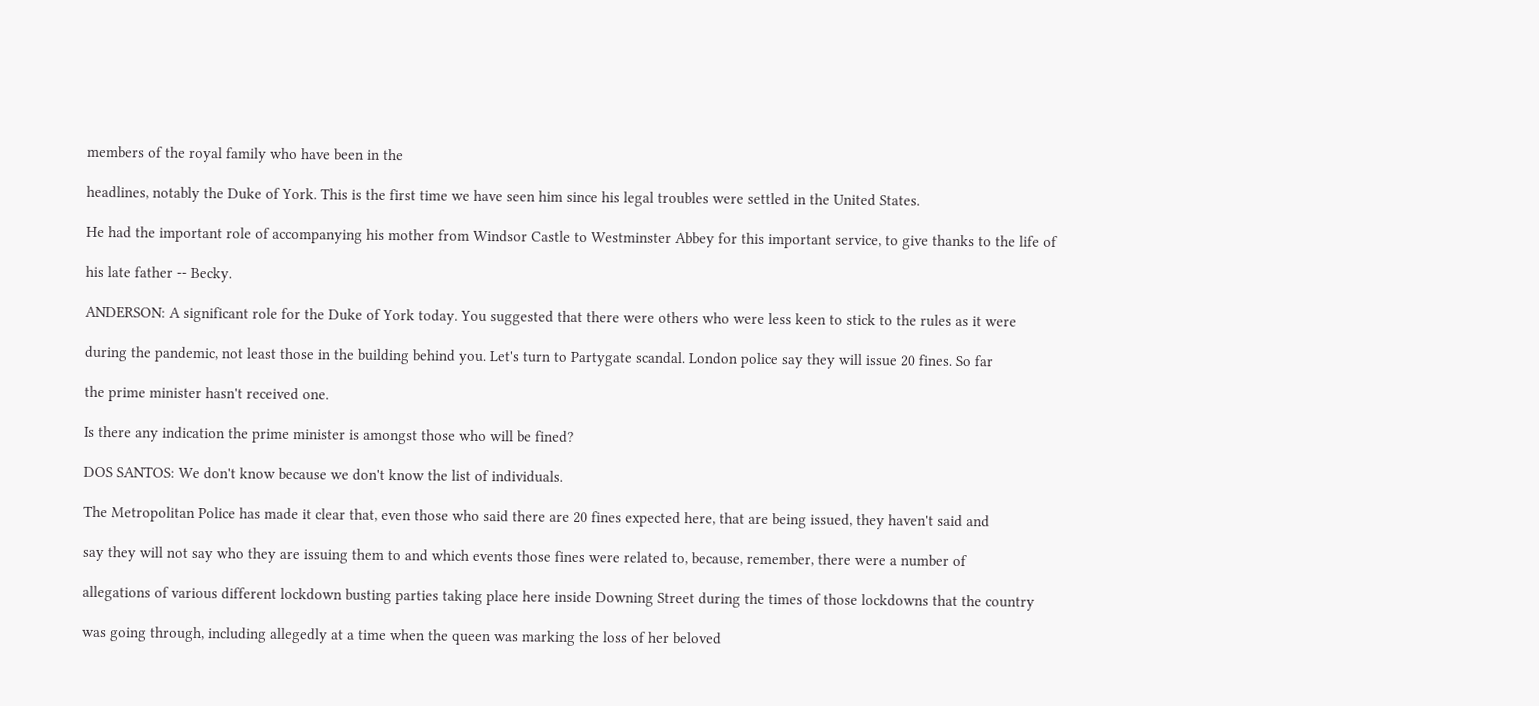members of the royal family who have been in the

headlines, notably the Duke of York. This is the first time we have seen him since his legal troubles were settled in the United States.

He had the important role of accompanying his mother from Windsor Castle to Westminster Abbey for this important service, to give thanks to the life of

his late father -- Becky.

ANDERSON: A significant role for the Duke of York today. You suggested that there were others who were less keen to stick to the rules as it were

during the pandemic, not least those in the building behind you. Let's turn to Partygate scandal. London police say they will issue 20 fines. So far

the prime minister hasn't received one.

Is there any indication the prime minister is amongst those who will be fined?

DOS SANTOS: We don't know because we don't know the list of individuals.

The Metropolitan Police has made it clear that, even those who said there are 20 fines expected here, that are being issued, they haven't said and

say they will not say who they are issuing them to and which events those fines were related to, because, remember, there were a number of

allegations of various different lockdown busting parties taking place here inside Downing Street during the times of those lockdowns that the country

was going through, including allegedly at a time when the queen was marking the loss of her beloved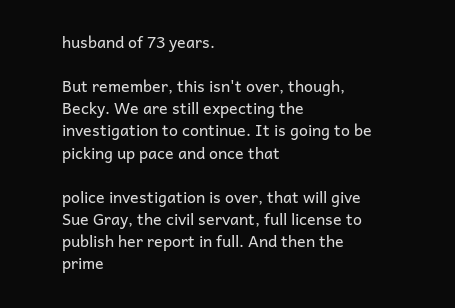husband of 73 years.

But remember, this isn't over, though, Becky. We are still expecting the investigation to continue. It is going to be picking up pace and once that

police investigation is over, that will give Sue Gray, the civil servant, full license to publish her report in full. And then the prime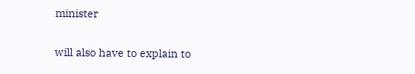minister

will also have to explain to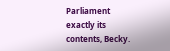Parliament exactly its contents, Becky.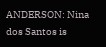ANDERSON: Nina dos Santos is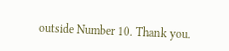outside Number 10. Thank you.